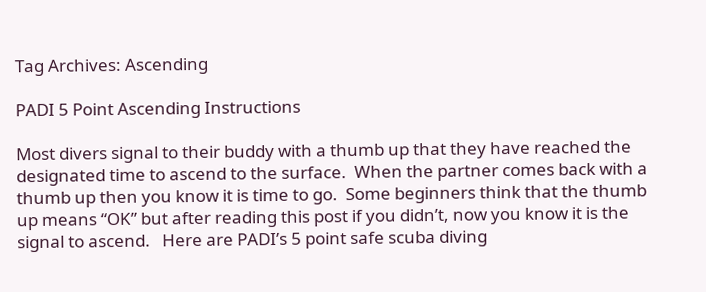Tag Archives: Ascending

PADI 5 Point Ascending Instructions

Most divers signal to their buddy with a thumb up that they have reached the designated time to ascend to the surface.  When the partner comes back with a thumb up then you know it is time to go.  Some beginners think that the thumb up means “OK” but after reading this post if you didn’t, now you know it is the signal to ascend.   Here are PADI’s 5 point safe scuba diving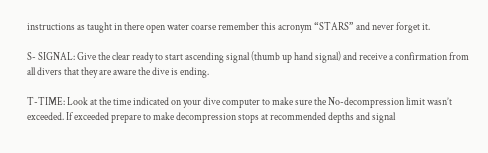instructions as taught in there open water coarse remember this acronym “STARS” and never forget it.

S- SIGNAL: Give the clear ready to start ascending signal (thumb up hand signal) and receive a confirmation from all divers that they are aware the dive is ending.

T-TIME: Look at the time indicated on your dive computer to make sure the No-decompression limit wasn’t exceeded. If exceeded prepare to make decompression stops at recommended depths and signal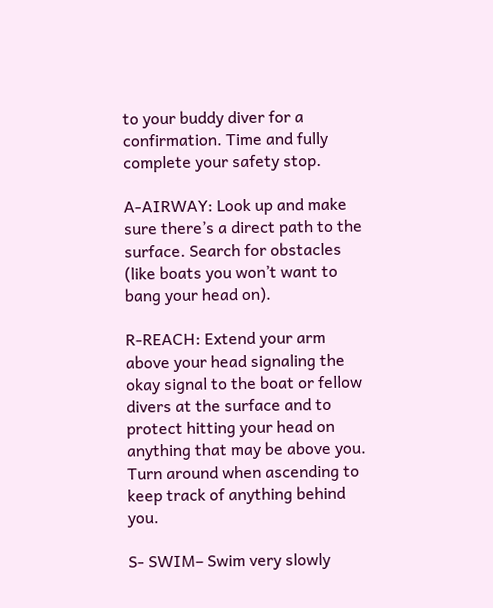to your buddy diver for a confirmation. Time and fully complete your safety stop.

A-AIRWAY: Look up and make sure there’s a direct path to the surface. Search for obstacles (like boats you won’t want to bang your head on).

R-REACH: Extend your arm above your head signaling the okay signal to the boat or fellow divers at the surface and to protect hitting your head on anything that may be above you. Turn around when ascending to keep track of anything behind you.

S- SWIM– Swim very slowly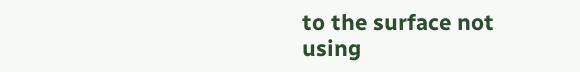to the surface not using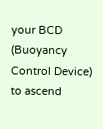your BCD (Buoyancy Control Device) to ascend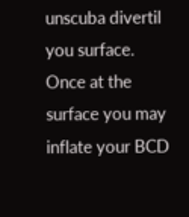unscuba divertil you surface. Once at the surface you may inflate your BCD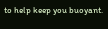to help keep you buoyant.